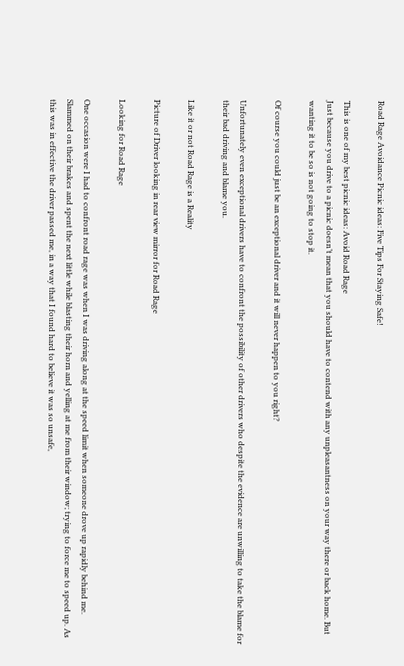Road Rage Avoidance Picnic ideas: Five Tips For Staying Safe!

This is one of my best picnic ideas: Avoid Road Rage
Just because you drive to a picnic doesn’t mean that you should have to contend with any unpleasantness on your way there or back home. But wanting it to be so is not going to stop it.

Of course you could just be an exceptional driver and it will never happen to you right?

Unfortunately even exceptional drivers have to confront the possibility of other drivers who despite the evidence are unwilling to take the blame for their bad driving and blame you.

Like it or not Road Rage is a Reality

Picture of Driver looking in rear view mirror for Road Rage

Looking for Road Rage

One occasion were I had to confront road rage was when I was driving along at the speed limit when someone drove up rapidly behind me. Slammed on their brakes and spent the next little while blasting their horn and yelling at me from their window; trying to force me to speed up. As this was in effective the driver passed me, in a way that I found hard to believe it was so unsafe,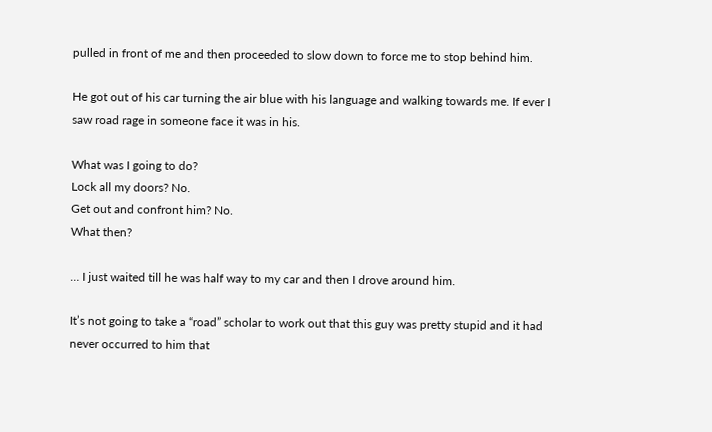pulled in front of me and then proceeded to slow down to force me to stop behind him.

He got out of his car turning the air blue with his language and walking towards me. If ever I saw road rage in someone face it was in his.

What was I going to do?
Lock all my doors? No.
Get out and confront him? No.
What then?

… I just waited till he was half way to my car and then I drove around him.

It’s not going to take a “road” scholar to work out that this guy was pretty stupid and it had never occurred to him that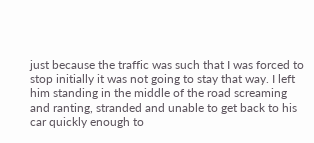just because the traffic was such that I was forced to stop initially it was not going to stay that way. I left him standing in the middle of the road screaming and ranting, stranded and unable to get back to his car quickly enough to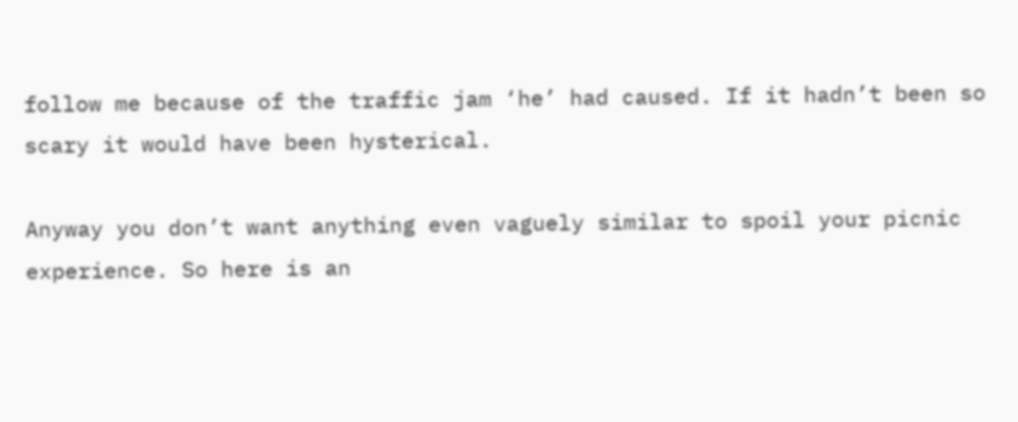follow me because of the traffic jam ‘he’ had caused. If it hadn’t been so scary it would have been hysterical.

Anyway you don’t want anything even vaguely similar to spoil your picnic experience. So here is an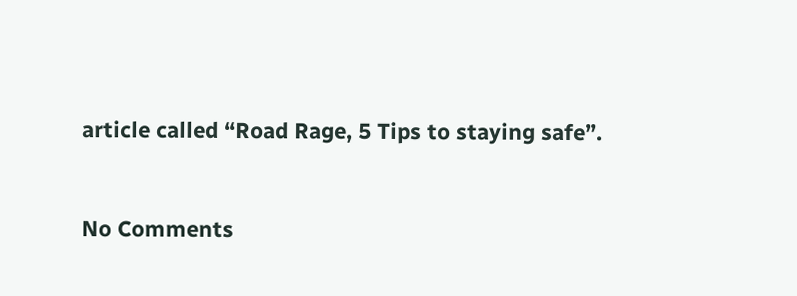article called “Road Rage, 5 Tips to staying safe”.


No Comments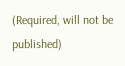(Required, will not be published)